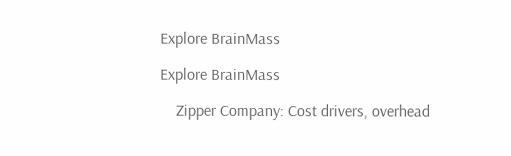Explore BrainMass

Explore BrainMass

    Zipper Company: Cost drivers, overhead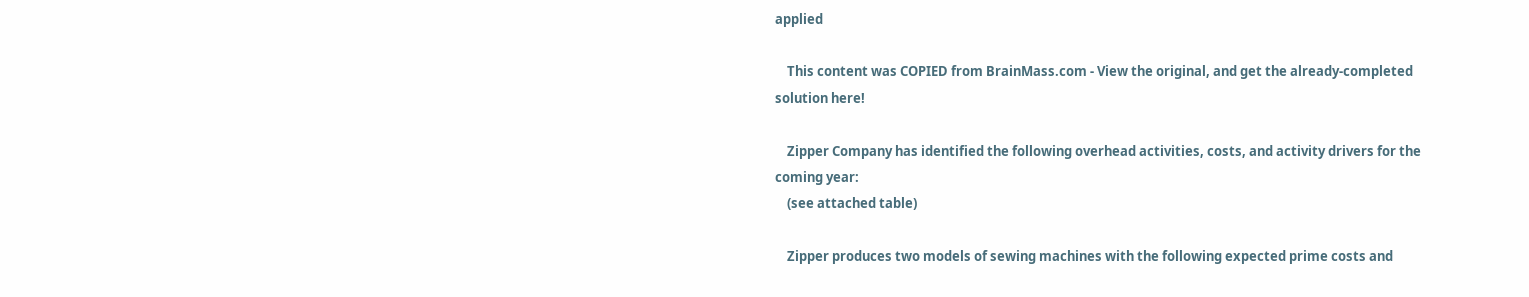applied

    This content was COPIED from BrainMass.com - View the original, and get the already-completed solution here!

    Zipper Company has identified the following overhead activities, costs, and activity drivers for the coming year:
    (see attached table)

    Zipper produces two models of sewing machines with the following expected prime costs and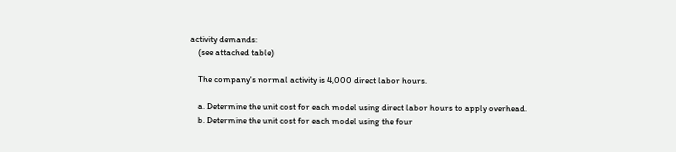activity demands:
    (see attached table)

    The company's normal activity is 4,000 direct labor hours.

    a. Determine the unit cost for each model using direct labor hours to apply overhead.
    b. Determine the unit cost for each model using the four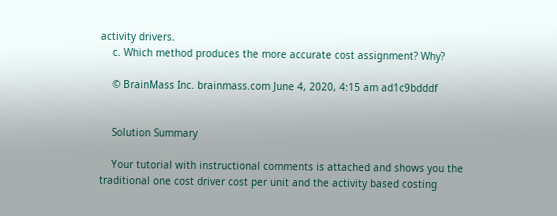activity drivers.
    c. Which method produces the more accurate cost assignment? Why?

    © BrainMass Inc. brainmass.com June 4, 2020, 4:15 am ad1c9bdddf


    Solution Summary

    Your tutorial with instructional comments is attached and shows you the traditional one cost driver cost per unit and the activity based costing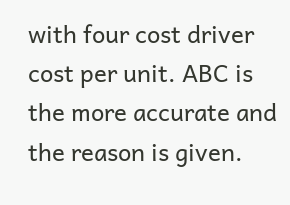with four cost driver cost per unit. ABC is the more accurate and the reason is given.